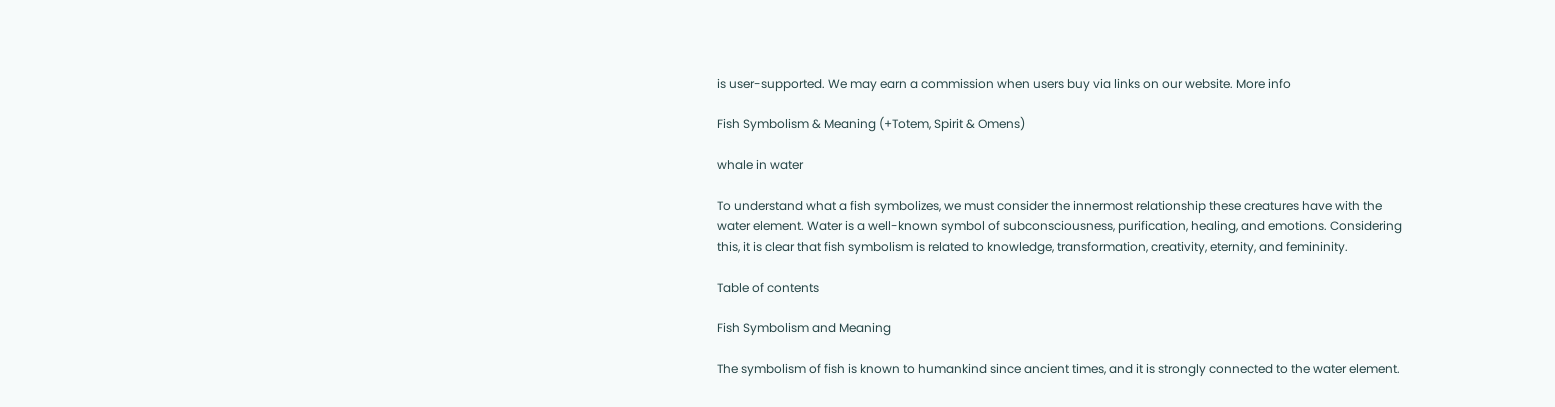is user-supported. We may earn a commission when users buy via links on our website. More info

Fish Symbolism & Meaning (+Totem, Spirit & Omens)

whale in water

To understand what a fish symbolizes, we must consider the innermost relationship these creatures have with the water element. Water is a well-known symbol of subconsciousness, purification, healing, and emotions. Considering this, it is clear that fish symbolism is related to knowledge, transformation, creativity, eternity, and femininity.

Table of contents

Fish Symbolism and Meaning

The symbolism of fish is known to humankind since ancient times, and it is strongly connected to the water element.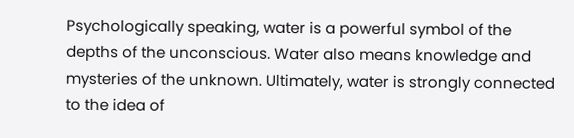Psychologically speaking, water is a powerful symbol of the depths of the unconscious. Water also means knowledge and mysteries of the unknown. Ultimately, water is strongly connected to the idea of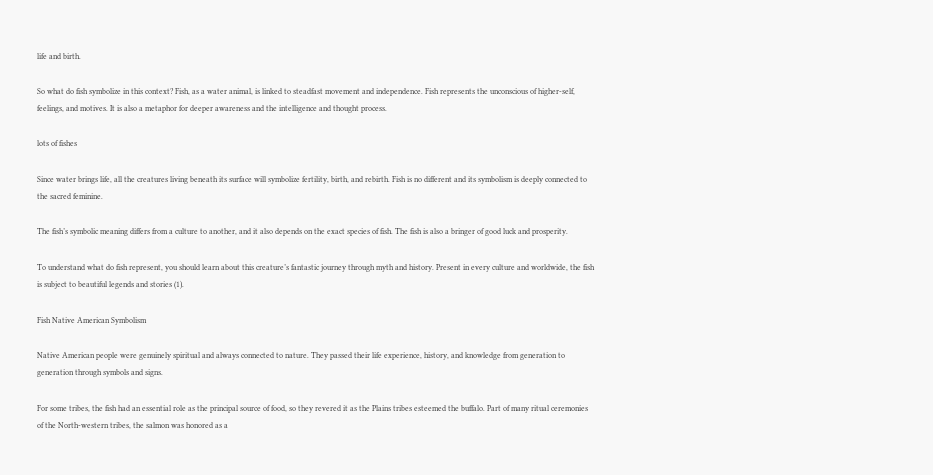life and birth.

So what do fish symbolize in this context? Fish, as a water animal, is linked to steadfast movement and independence. Fish represents the unconscious of higher-self, feelings, and motives. It is also a metaphor for deeper awareness and the intelligence and thought process.

lots of fishes

Since water brings life, all the creatures living beneath its surface will symbolize fertility, birth, and rebirth. Fish is no different and its symbolism is deeply connected to the sacred feminine.

The fish’s symbolic meaning differs from a culture to another, and it also depends on the exact species of fish. The fish is also a bringer of good luck and prosperity.

To understand what do fish represent, you should learn about this creature’s fantastic journey through myth and history. Present in every culture and worldwide, the fish is subject to beautiful legends and stories (1).

Fish Native American Symbolism

Native American people were genuinely spiritual and always connected to nature. They passed their life experience, history, and knowledge from generation to generation through symbols and signs.

For some tribes, the fish had an essential role as the principal source of food, so they revered it as the Plains tribes esteemed the buffalo. Part of many ritual ceremonies of the North-western tribes, the salmon was honored as a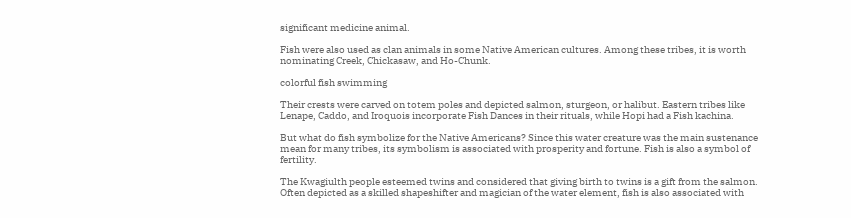significant medicine animal.

Fish were also used as clan animals in some Native American cultures. Among these tribes, it is worth nominating Creek, Chickasaw, and Ho-Chunk.

colorful fish swimming

Their crests were carved on totem poles and depicted salmon, sturgeon, or halibut. Eastern tribes like Lenape, Caddo, and Iroquois incorporate Fish Dances in their rituals, while Hopi had a Fish kachina.

But what do fish symbolize for the Native Americans? Since this water creature was the main sustenance mean for many tribes, its symbolism is associated with prosperity and fortune. Fish is also a symbol of fertility.

The Kwagiulth people esteemed twins and considered that giving birth to twins is a gift from the salmon. Often depicted as a skilled shapeshifter and magician of the water element, fish is also associated with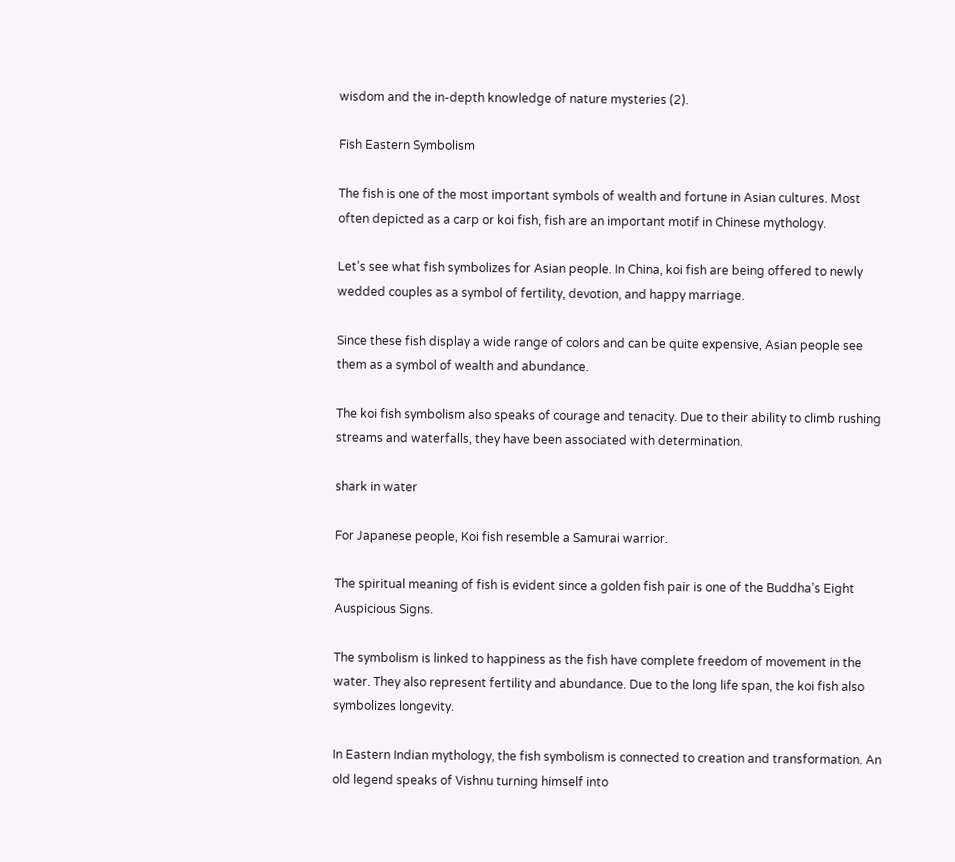wisdom and the in-depth knowledge of nature mysteries (2).

Fish Eastern Symbolism

The fish is one of the most important symbols of wealth and fortune in Asian cultures. Most often depicted as a carp or koi fish, fish are an important motif in Chinese mythology.

Let’s see what fish symbolizes for Asian people. In China, koi fish are being offered to newly wedded couples as a symbol of fertility, devotion, and happy marriage.

Since these fish display a wide range of colors and can be quite expensive, Asian people see them as a symbol of wealth and abundance.

The koi fish symbolism also speaks of courage and tenacity. Due to their ability to climb rushing streams and waterfalls, they have been associated with determination.

shark in water

For Japanese people, Koi fish resemble a Samurai warrior.

The spiritual meaning of fish is evident since a golden fish pair is one of the Buddha’s Eight Auspicious Signs.

The symbolism is linked to happiness as the fish have complete freedom of movement in the water. They also represent fertility and abundance. Due to the long life span, the koi fish also symbolizes longevity.

In Eastern Indian mythology, the fish symbolism is connected to creation and transformation. An old legend speaks of Vishnu turning himself into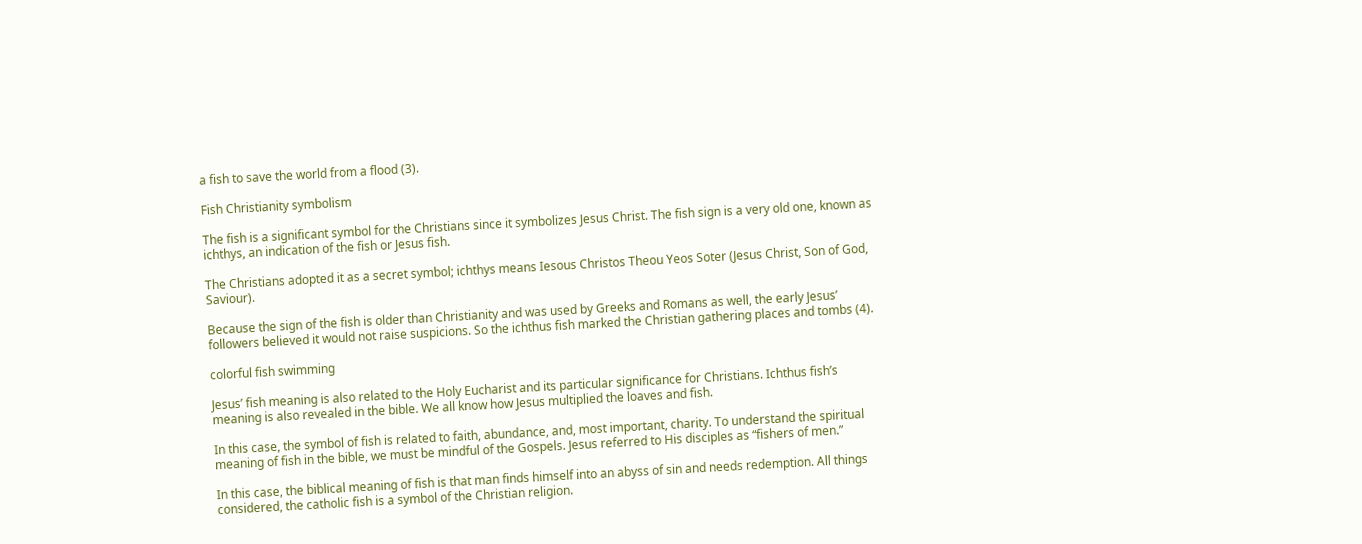a fish to save the world from a flood (3).

Fish Christianity symbolism

The fish is a significant symbol for the Christians since it symbolizes Jesus Christ. The fish sign is a very old one, known as ichthys, an indication of the fish or Jesus fish.

The Christians adopted it as a secret symbol; ichthys means Iesous Christos Theou Yeos Soter (Jesus Christ, Son of God, Saviour).

Because the sign of the fish is older than Christianity and was used by Greeks and Romans as well, the early Jesus’ followers believed it would not raise suspicions. So the ichthus fish marked the Christian gathering places and tombs (4).

colorful fish swimming

Jesus’ fish meaning is also related to the Holy Eucharist and its particular significance for Christians. Ichthus fish’s meaning is also revealed in the bible. We all know how Jesus multiplied the loaves and fish.

In this case, the symbol of fish is related to faith, abundance, and, most important, charity. To understand the spiritual meaning of fish in the bible, we must be mindful of the Gospels. Jesus referred to His disciples as “fishers of men.”

In this case, the biblical meaning of fish is that man finds himself into an abyss of sin and needs redemption. All things considered, the catholic fish is a symbol of the Christian religion.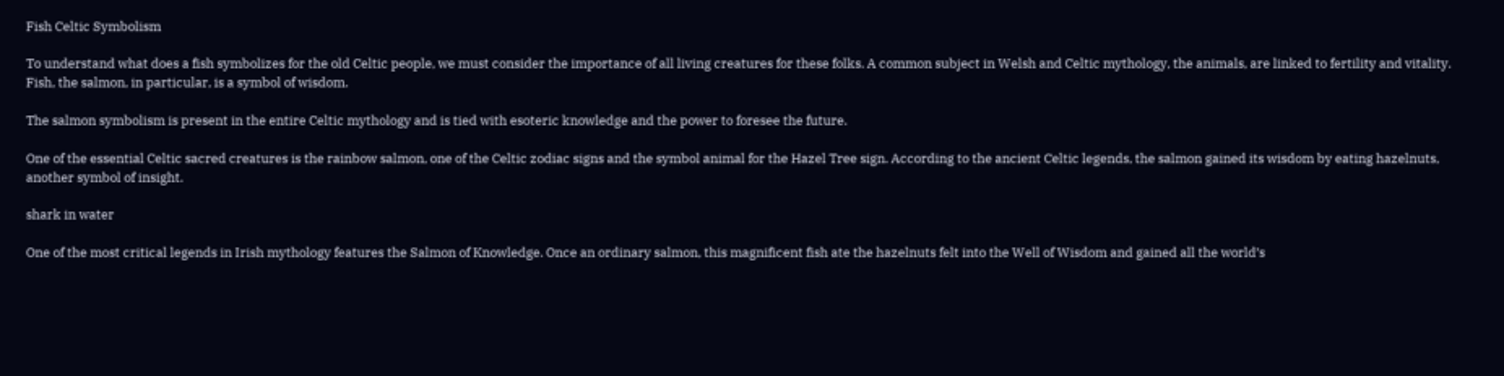Fish Celtic Symbolism

To understand what does a fish symbolizes for the old Celtic people, we must consider the importance of all living creatures for these folks. A common subject in Welsh and Celtic mythology, the animals, are linked to fertility and vitality. Fish, the salmon, in particular, is a symbol of wisdom.

The salmon symbolism is present in the entire Celtic mythology and is tied with esoteric knowledge and the power to foresee the future.

One of the essential Celtic sacred creatures is the rainbow salmon, one of the Celtic zodiac signs and the symbol animal for the Hazel Tree sign. According to the ancient Celtic legends, the salmon gained its wisdom by eating hazelnuts, another symbol of insight.

shark in water

One of the most critical legends in Irish mythology features the Salmon of Knowledge. Once an ordinary salmon, this magnificent fish ate the hazelnuts felt into the Well of Wisdom and gained all the world’s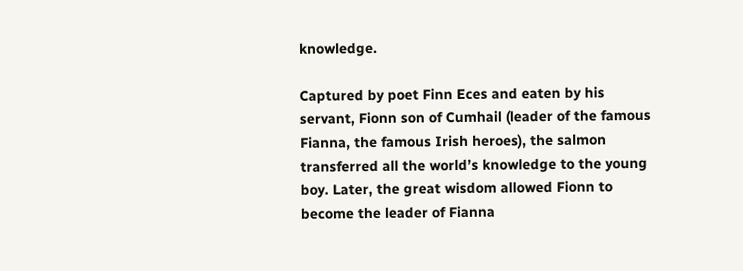knowledge.

Captured by poet Finn Eces and eaten by his servant, Fionn son of Cumhail (leader of the famous Fianna, the famous Irish heroes), the salmon transferred all the world’s knowledge to the young boy. Later, the great wisdom allowed Fionn to become the leader of Fianna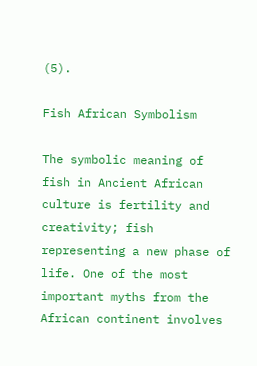(5).

Fish African Symbolism

The symbolic meaning of fish in Ancient African culture is fertility and creativity; fish representing a new phase of life. One of the most important myths from the African continent involves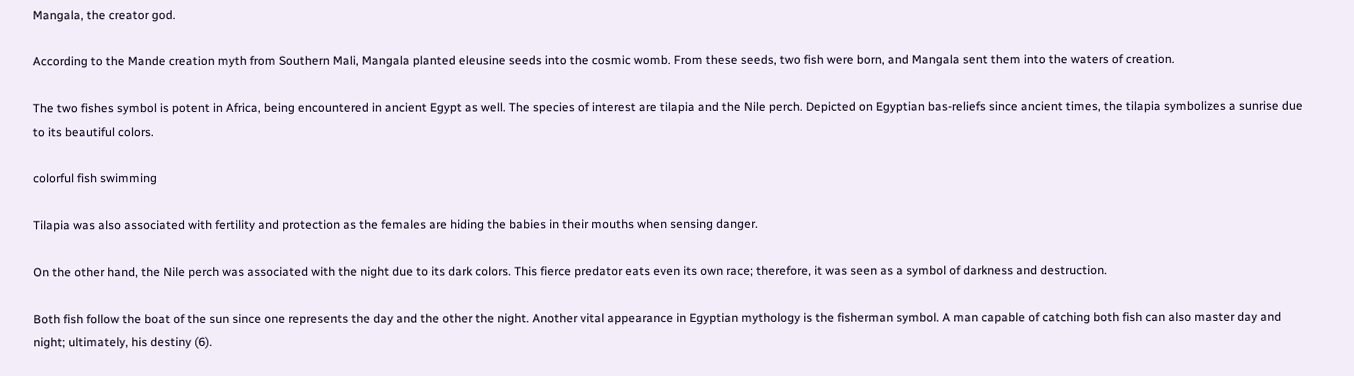Mangala, the creator god.

According to the Mande creation myth from Southern Mali, Mangala planted eleusine seeds into the cosmic womb. From these seeds, two fish were born, and Mangala sent them into the waters of creation.

The two fishes symbol is potent in Africa, being encountered in ancient Egypt as well. The species of interest are tilapia and the Nile perch. Depicted on Egyptian bas-reliefs since ancient times, the tilapia symbolizes a sunrise due to its beautiful colors.

colorful fish swimming

Tilapia was also associated with fertility and protection as the females are hiding the babies in their mouths when sensing danger.

On the other hand, the Nile perch was associated with the night due to its dark colors. This fierce predator eats even its own race; therefore, it was seen as a symbol of darkness and destruction.

Both fish follow the boat of the sun since one represents the day and the other the night. Another vital appearance in Egyptian mythology is the fisherman symbol. A man capable of catching both fish can also master day and night; ultimately, his destiny (6).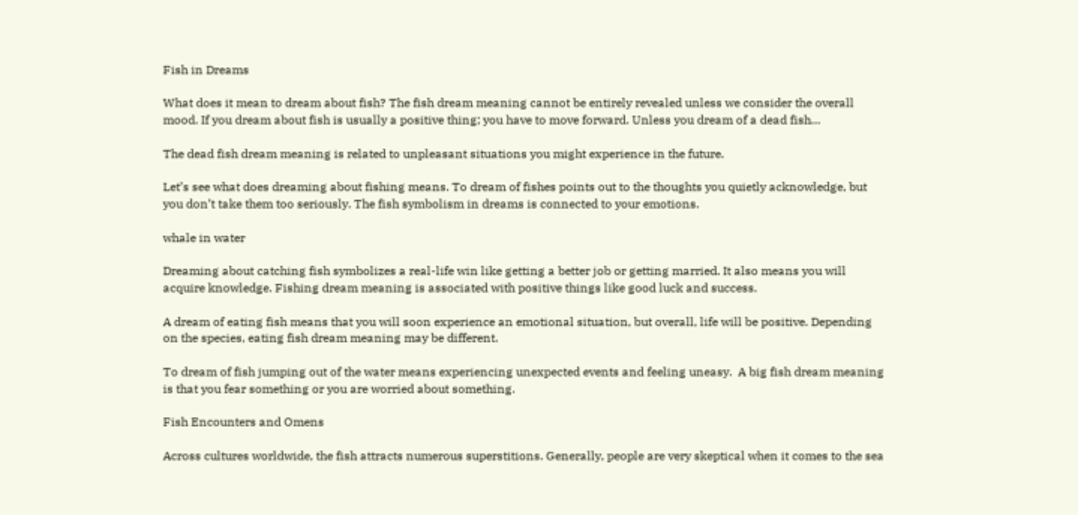Fish in Dreams

What does it mean to dream about fish? The fish dream meaning cannot be entirely revealed unless we consider the overall mood. If you dream about fish is usually a positive thing; you have to move forward. Unless you dream of a dead fish…

The dead fish dream meaning is related to unpleasant situations you might experience in the future.

Let’s see what does dreaming about fishing means. To dream of fishes points out to the thoughts you quietly acknowledge, but you don’t take them too seriously. The fish symbolism in dreams is connected to your emotions.

whale in water

Dreaming about catching fish symbolizes a real-life win like getting a better job or getting married. It also means you will acquire knowledge. Fishing dream meaning is associated with positive things like good luck and success.

A dream of eating fish means that you will soon experience an emotional situation, but overall, life will be positive. Depending on the species, eating fish dream meaning may be different.

To dream of fish jumping out of the water means experiencing unexpected events and feeling uneasy.  A big fish dream meaning is that you fear something or you are worried about something.

Fish Encounters and Omens

Across cultures worldwide, the fish attracts numerous superstitions. Generally, people are very skeptical when it comes to the sea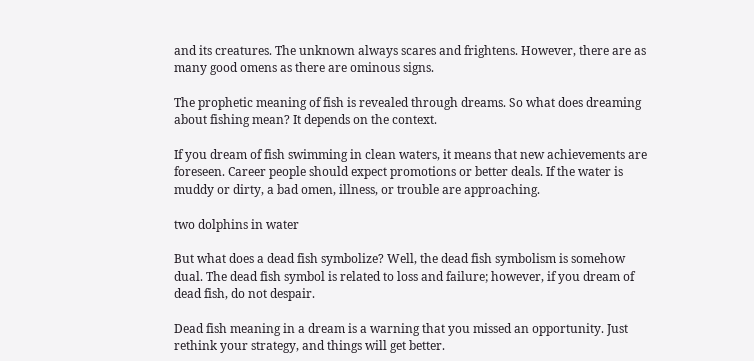and its creatures. The unknown always scares and frightens. However, there are as many good omens as there are ominous signs.

The prophetic meaning of fish is revealed through dreams. So what does dreaming about fishing mean? It depends on the context.

If you dream of fish swimming in clean waters, it means that new achievements are foreseen. Career people should expect promotions or better deals. If the water is muddy or dirty, a bad omen, illness, or trouble are approaching.

two dolphins in water

But what does a dead fish symbolize? Well, the dead fish symbolism is somehow dual. The dead fish symbol is related to loss and failure; however, if you dream of dead fish, do not despair.

Dead fish meaning in a dream is a warning that you missed an opportunity. Just rethink your strategy, and things will get better.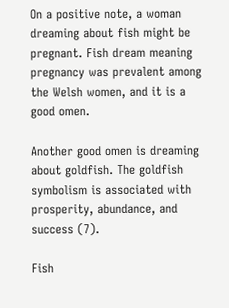On a positive note, a woman dreaming about fish might be pregnant. Fish dream meaning pregnancy was prevalent among the Welsh women, and it is a good omen.

Another good omen is dreaming about goldfish. The goldfish symbolism is associated with prosperity, abundance, and success (7).

Fish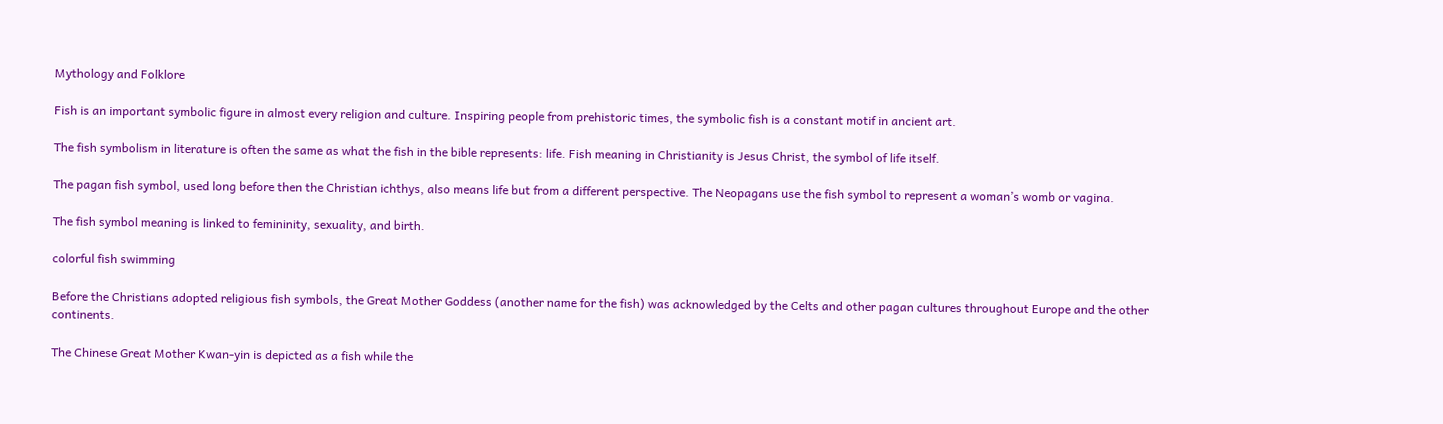Mythology and Folklore

Fish is an important symbolic figure in almost every religion and culture. Inspiring people from prehistoric times, the symbolic fish is a constant motif in ancient art.

The fish symbolism in literature is often the same as what the fish in the bible represents: life. Fish meaning in Christianity is Jesus Christ, the symbol of life itself.

The pagan fish symbol, used long before then the Christian ichthys, also means life but from a different perspective. The Neopagans use the fish symbol to represent a woman’s womb or vagina.

The fish symbol meaning is linked to femininity, sexuality, and birth.

colorful fish swimming

Before the Christians adopted religious fish symbols, the Great Mother Goddess (another name for the fish) was acknowledged by the Celts and other pagan cultures throughout Europe and the other continents.

The Chinese Great Mother Kwan-yin is depicted as a fish while the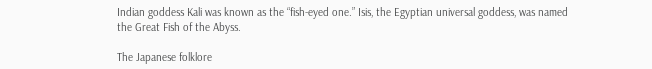Indian goddess Kali was known as the “fish-eyed one.” Isis, the Egyptian universal goddess, was named the Great Fish of the Abyss.

The Japanese folklore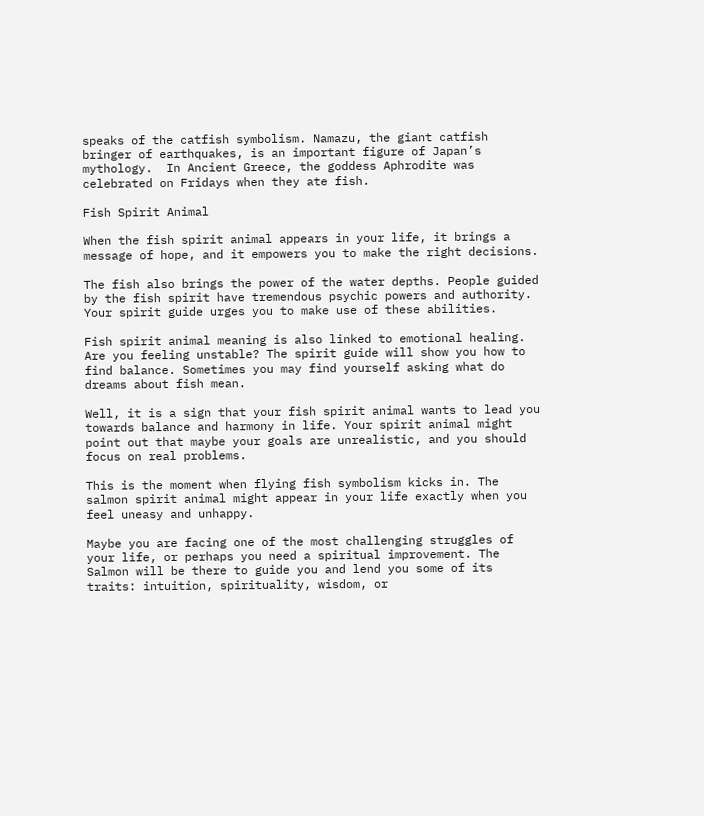speaks of the catfish symbolism. Namazu, the giant catfish bringer of earthquakes, is an important figure of Japan’s mythology.  In Ancient Greece, the goddess Aphrodite was celebrated on Fridays when they ate fish.

Fish Spirit Animal

When the fish spirit animal appears in your life, it brings a message of hope, and it empowers you to make the right decisions.

The fish also brings the power of the water depths. People guided by the fish spirit have tremendous psychic powers and authority. Your spirit guide urges you to make use of these abilities.

Fish spirit animal meaning is also linked to emotional healing. Are you feeling unstable? The spirit guide will show you how to find balance. Sometimes you may find yourself asking what do dreams about fish mean.

Well, it is a sign that your fish spirit animal wants to lead you towards balance and harmony in life. Your spirit animal might point out that maybe your goals are unrealistic, and you should focus on real problems.

This is the moment when flying fish symbolism kicks in. The salmon spirit animal might appear in your life exactly when you feel uneasy and unhappy.

Maybe you are facing one of the most challenging struggles of your life, or perhaps you need a spiritual improvement. The Salmon will be there to guide you and lend you some of its traits: intuition, spirituality, wisdom, or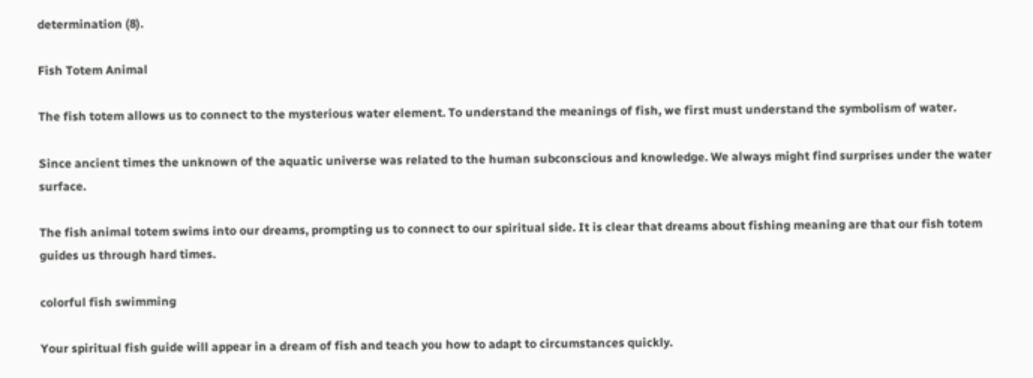determination (8).

Fish Totem Animal

The fish totem allows us to connect to the mysterious water element. To understand the meanings of fish, we first must understand the symbolism of water.

Since ancient times the unknown of the aquatic universe was related to the human subconscious and knowledge. We always might find surprises under the water surface.

The fish animal totem swims into our dreams, prompting us to connect to our spiritual side. It is clear that dreams about fishing meaning are that our fish totem guides us through hard times.

colorful fish swimming

Your spiritual fish guide will appear in a dream of fish and teach you how to adapt to circumstances quickly.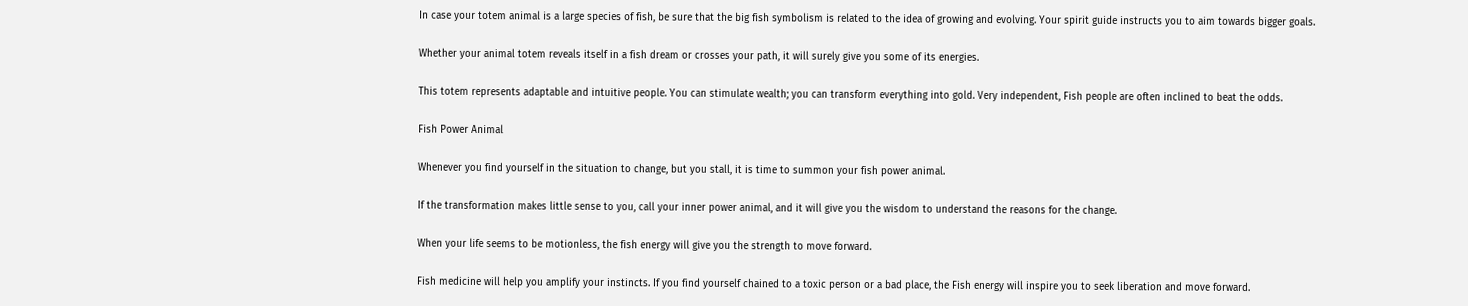In case your totem animal is a large species of fish, be sure that the big fish symbolism is related to the idea of growing and evolving. Your spirit guide instructs you to aim towards bigger goals.

Whether your animal totem reveals itself in a fish dream or crosses your path, it will surely give you some of its energies.

This totem represents adaptable and intuitive people. You can stimulate wealth; you can transform everything into gold. Very independent, Fish people are often inclined to beat the odds.

Fish Power Animal

Whenever you find yourself in the situation to change, but you stall, it is time to summon your fish power animal.

If the transformation makes little sense to you, call your inner power animal, and it will give you the wisdom to understand the reasons for the change.

When your life seems to be motionless, the fish energy will give you the strength to move forward.

Fish medicine will help you amplify your instincts. If you find yourself chained to a toxic person or a bad place, the Fish energy will inspire you to seek liberation and move forward.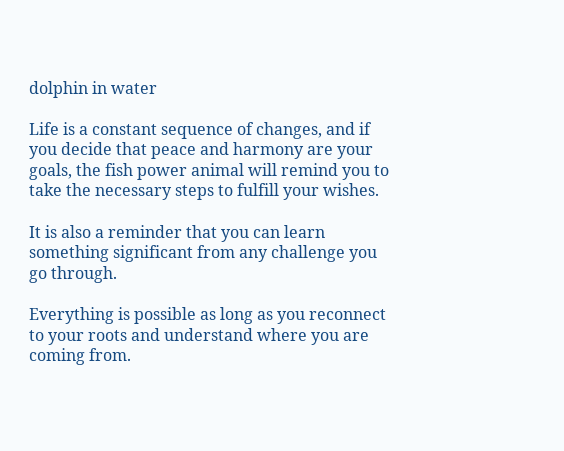dolphin in water

Life is a constant sequence of changes, and if you decide that peace and harmony are your goals, the fish power animal will remind you to take the necessary steps to fulfill your wishes.

It is also a reminder that you can learn something significant from any challenge you go through.

Everything is possible as long as you reconnect to your roots and understand where you are coming from.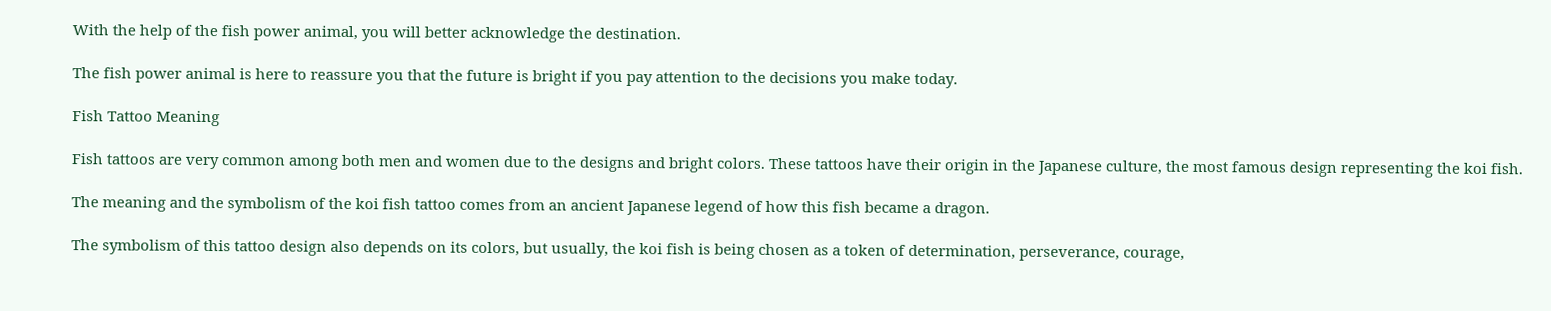With the help of the fish power animal, you will better acknowledge the destination.

The fish power animal is here to reassure you that the future is bright if you pay attention to the decisions you make today.

Fish Tattoo Meaning

Fish tattoos are very common among both men and women due to the designs and bright colors. These tattoos have their origin in the Japanese culture, the most famous design representing the koi fish.

The meaning and the symbolism of the koi fish tattoo comes from an ancient Japanese legend of how this fish became a dragon.

The symbolism of this tattoo design also depends on its colors, but usually, the koi fish is being chosen as a token of determination, perseverance, courage,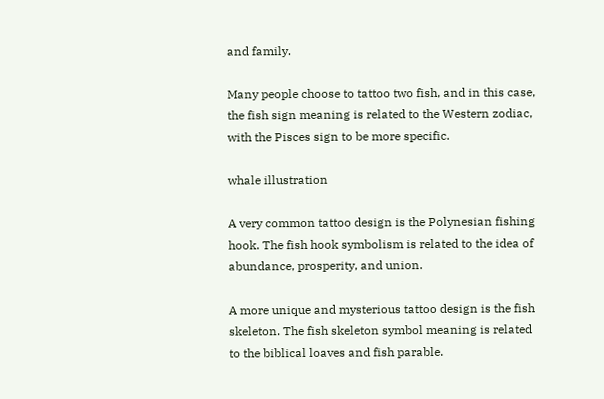and family.

Many people choose to tattoo two fish, and in this case, the fish sign meaning is related to the Western zodiac, with the Pisces sign to be more specific.

whale illustration

A very common tattoo design is the Polynesian fishing hook. The fish hook symbolism is related to the idea of abundance, prosperity, and union.

A more unique and mysterious tattoo design is the fish skeleton. The fish skeleton symbol meaning is related to the biblical loaves and fish parable.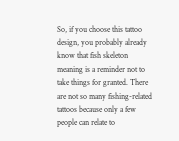So, if you choose this tattoo design, you probably already know that fish skeleton meaning is a reminder not to take things for granted. There are not so many fishing-related tattoos because only a few people can relate to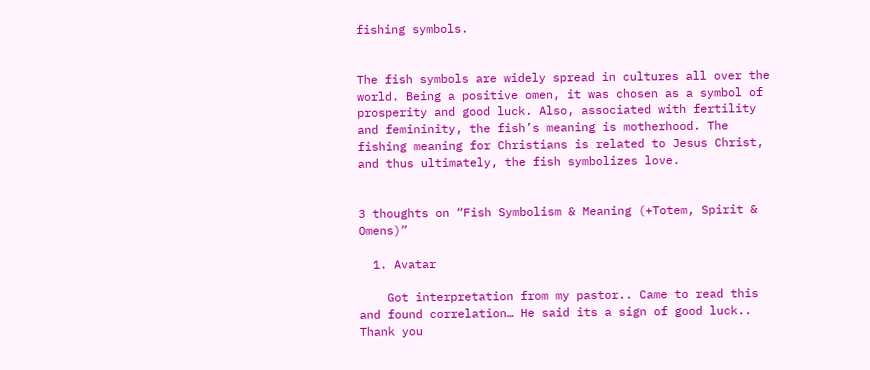fishing symbols.


The fish symbols are widely spread in cultures all over the world. Being a positive omen, it was chosen as a symbol of prosperity and good luck. Also, associated with fertility and femininity, the fish’s meaning is motherhood. The fishing meaning for Christians is related to Jesus Christ, and thus ultimately, the fish symbolizes love.


3 thoughts on “Fish Symbolism & Meaning (+Totem, Spirit & Omens)”

  1. Avatar

    Got interpretation from my pastor.. Came to read this and found correlation… He said its a sign of good luck.. Thank you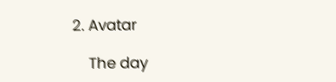2. Avatar

    The day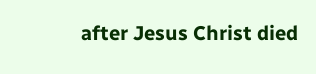after Jesus Christ died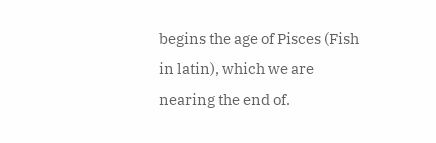begins the age of Pisces (Fish in latin), which we are nearing the end of.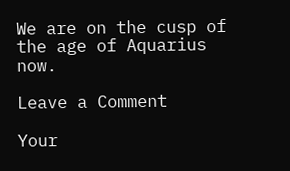We are on the cusp of the age of Aquarius now.

Leave a Comment

Your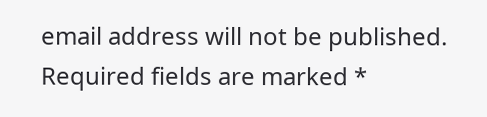email address will not be published. Required fields are marked *